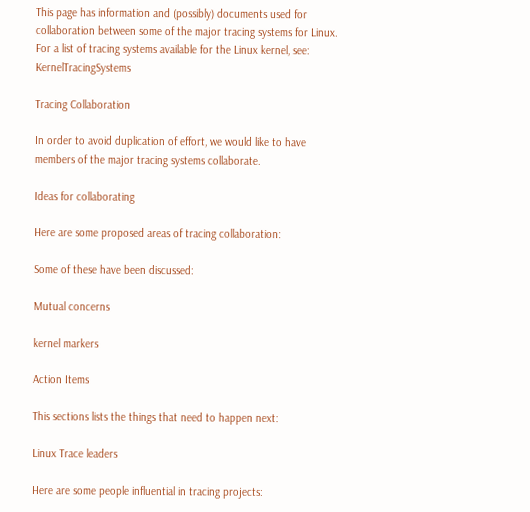This page has information and (possibly) documents used for collaboration between some of the major tracing systems for Linux. For a list of tracing systems available for the Linux kernel, see: KernelTracingSystems

Tracing Collaboration

In order to avoid duplication of effort, we would like to have members of the major tracing systems collaborate.

Ideas for collaborating

Here are some proposed areas of tracing collaboration:

Some of these have been discussed:

Mutual concerns

kernel markers

Action Items

This sections lists the things that need to happen next:

Linux Trace leaders

Here are some people influential in tracing projects: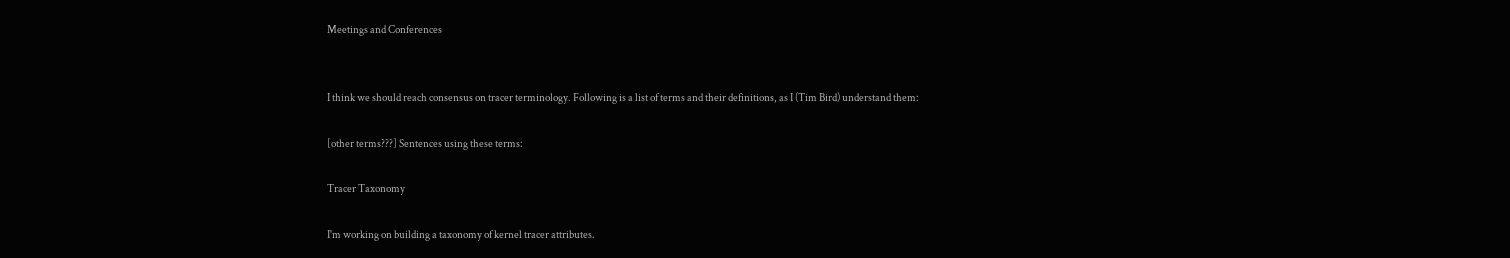Meetings and Conferences


I think we should reach consensus on tracer terminology. Following is a list of terms and their definitions, as I (Tim Bird) understand them:

[other terms???] Sentences using these terms:

Tracer Taxonomy

I'm working on building a taxonomy of kernel tracer attributes.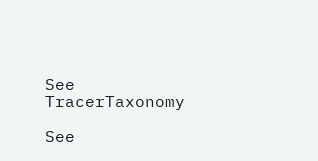See TracerTaxonomy

See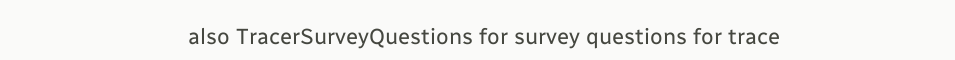also TracerSurveyQuestions for survey questions for trace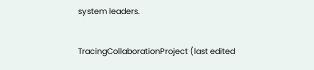system leaders.

TracingCollaborationProject (last edited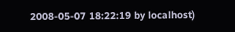2008-05-07 18:22:19 by localhost)